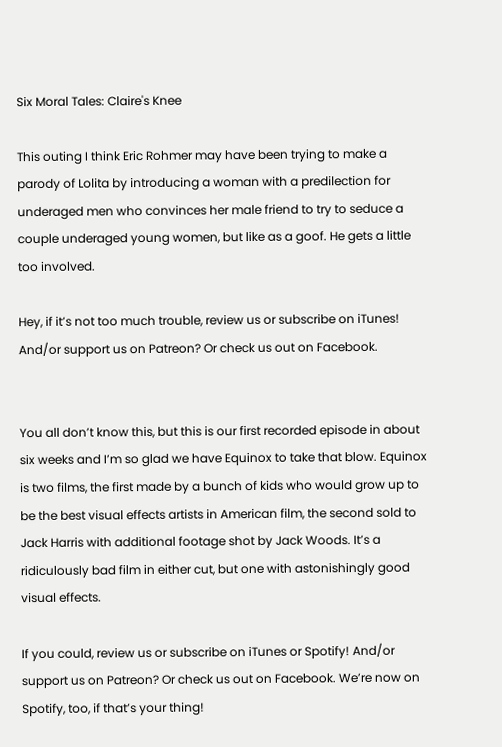Six Moral Tales: Claire's Knee

This outing I think Eric Rohmer may have been trying to make a parody of Lolita by introducing a woman with a predilection for underaged men who convinces her male friend to try to seduce a couple underaged young women, but like as a goof. He gets a little too involved.

Hey, if it’s not too much trouble, review us or subscribe on iTunes! And/or support us on Patreon? Or check us out on Facebook.


You all don’t know this, but this is our first recorded episode in about six weeks and I’m so glad we have Equinox to take that blow. Equinox is two films, the first made by a bunch of kids who would grow up to be the best visual effects artists in American film, the second sold to Jack Harris with additional footage shot by Jack Woods. It’s a ridiculously bad film in either cut, but one with astonishingly good visual effects.

If you could, review us or subscribe on iTunes or Spotify! And/or support us on Patreon? Or check us out on Facebook. We’re now on Spotify, too, if that’s your thing!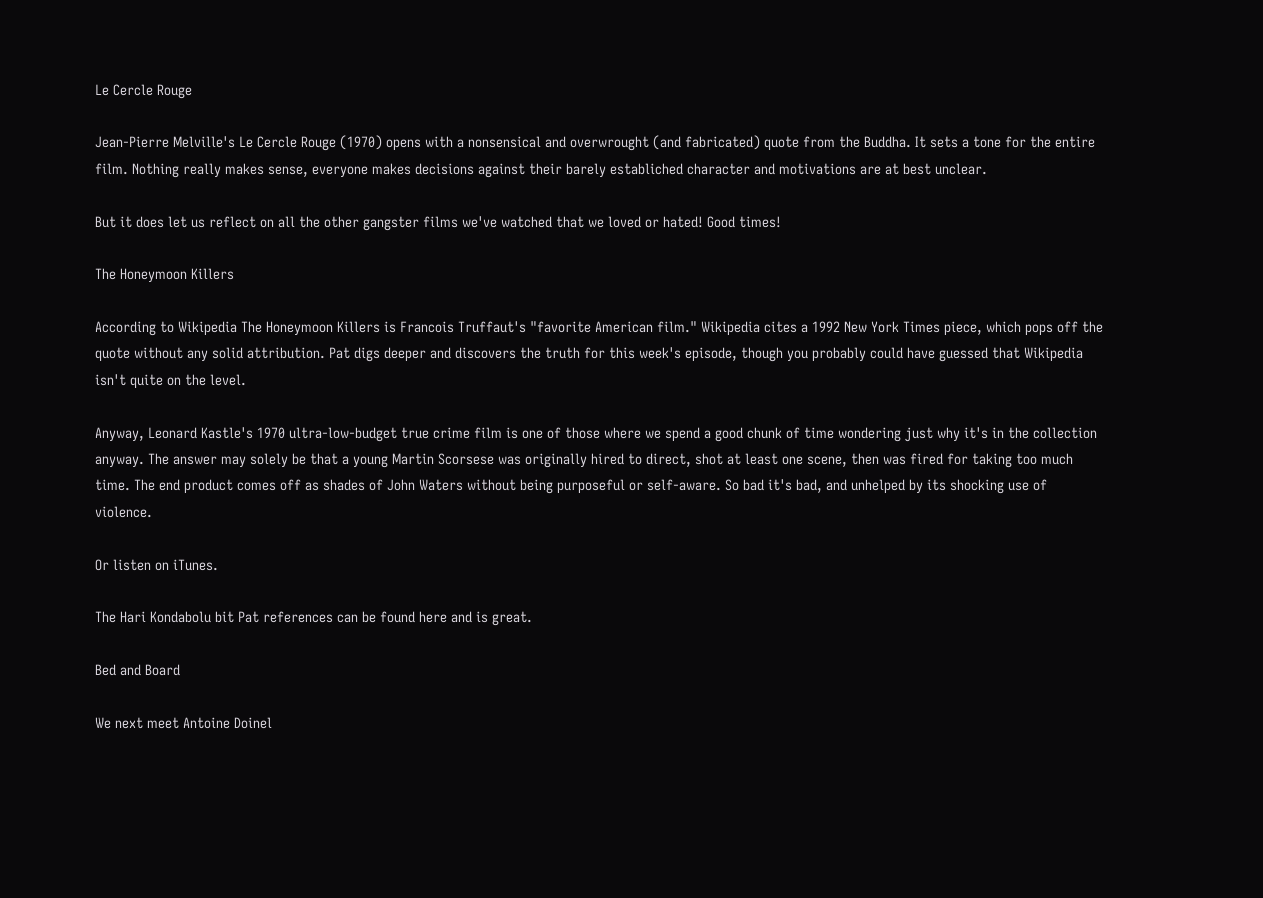Le Cercle Rouge

Jean-Pierre Melville's Le Cercle Rouge (1970) opens with a nonsensical and overwrought (and fabricated) quote from the Buddha. It sets a tone for the entire film. Nothing really makes sense, everyone makes decisions against their barely establiched character and motivations are at best unclear.

But it does let us reflect on all the other gangster films we've watched that we loved or hated! Good times!

The Honeymoon Killers

According to Wikipedia The Honeymoon Killers is Francois Truffaut's "favorite American film." Wikipedia cites a 1992 New York Times piece, which pops off the quote without any solid attribution. Pat digs deeper and discovers the truth for this week's episode, though you probably could have guessed that Wikipedia isn't quite on the level.

Anyway, Leonard Kastle's 1970 ultra-low-budget true crime film is one of those where we spend a good chunk of time wondering just why it's in the collection anyway. The answer may solely be that a young Martin Scorsese was originally hired to direct, shot at least one scene, then was fired for taking too much time. The end product comes off as shades of John Waters without being purposeful or self-aware. So bad it's bad, and unhelped by its shocking use of violence.

Or listen on iTunes.

The Hari Kondabolu bit Pat references can be found here and is great.

Bed and Board

We next meet Antoine Doinel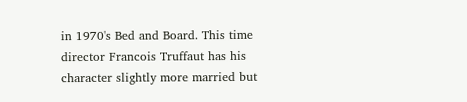in 1970's Bed and Board. This time director Francois Truffaut has his character slightly more married but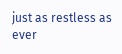just as restless as ever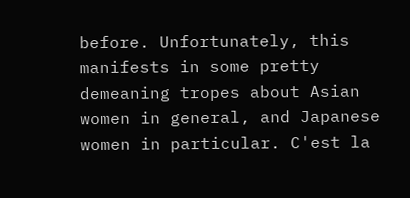before. Unfortunately, this manifests in some pretty demeaning tropes about Asian women in general, and Japanese women in particular. C'est la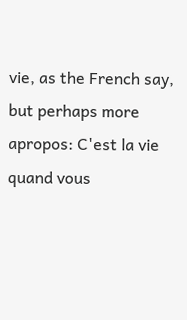vie, as the French say, but perhaps more apropos: C'est la vie quand vous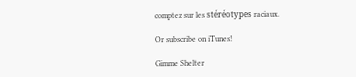comptez sur les stéréotypes raciaux.

Or subscribe on iTunes!

Gimme Shelter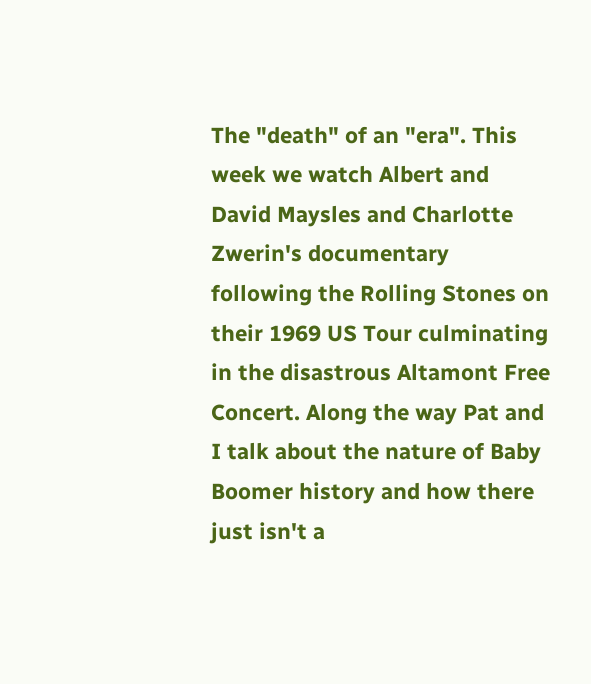The "death" of an "era". This week we watch Albert and David Maysles and Charlotte Zwerin's documentary following the Rolling Stones on their 1969 US Tour culminating in the disastrous Altamont Free Concert. Along the way Pat and I talk about the nature of Baby Boomer history and how there just isn't a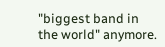"biggest band in the world" anymore.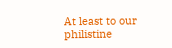At least to our philistine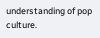understanding of pop culture.